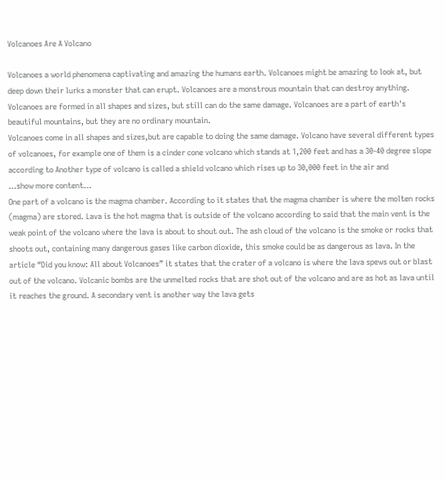Volcanoes Are A Volcano

Volcanoes a world phenomena captivating and amazing the humans earth. Volcanoes might be amazing to look at, but deep down their lurks a monster that can erupt. Volcanoes are a monstrous mountain that can destroy anything. Volcanoes are formed in all shapes and sizes, but still can do the same damage. Volcanoes are a part of earth's beautiful mountains, but they are no ordinary mountain.
Volcanoes come in all shapes and sizes,but are capable to doing the same damage. Volcano have several different types of volcanoes, for example one of them is a cinder cone volcano which stands at 1,200 feet and has a 30-40 degree slope according to Another type of volcano is called a shield volcano which rises up to 30,000 feet in the air and
…show more content…
One part of a volcano is the magma chamber. According to it states that the magma chamber is where the molten rocks (magma) are stored. Lava is the hot magma that is outside of the volcano according to said that the main vent is the weak point of the volcano where the lava is about to shout out. The ash cloud of the volcano is the smoke or rocks that shoots out, containing many dangerous gases like carbon dioxide, this smoke could be as dangerous as lava. In the article “Did you know: All about Volcanoes” it states that the crater of a volcano is where the lava spews out or blast out of the volcano. Volcanic bombs are the unmelted rocks that are shot out of the volcano and are as hot as lava until it reaches the ground. A secondary vent is another way the lava gets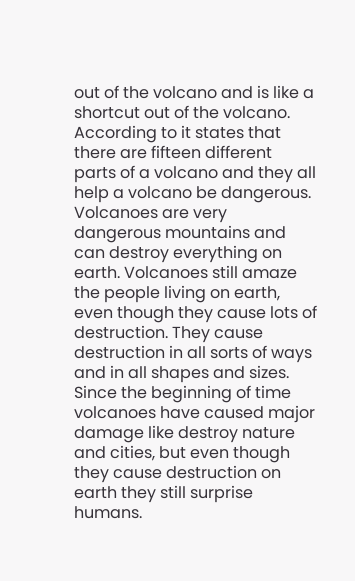out of the volcano and is like a shortcut out of the volcano. According to it states that there are fifteen different parts of a volcano and they all help a volcano be dangerous. Volcanoes are very dangerous mountains and can destroy everything on earth. Volcanoes still amaze the people living on earth, even though they cause lots of destruction. They cause destruction in all sorts of ways and in all shapes and sizes. Since the beginning of time volcanoes have caused major damage like destroy nature and cities, but even though they cause destruction on earth they still surprise humans.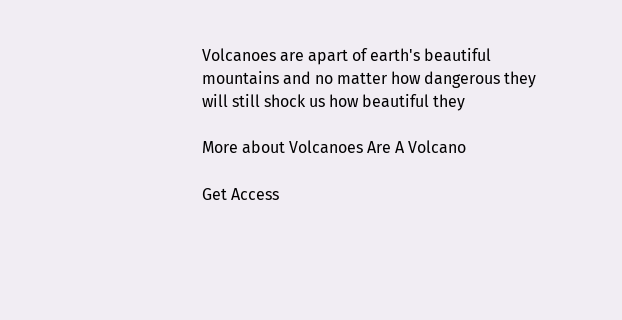Volcanoes are apart of earth's beautiful mountains and no matter how dangerous they will still shock us how beautiful they

More about Volcanoes Are A Volcano

Get Access